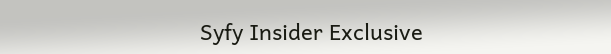Syfy Insider Exclusive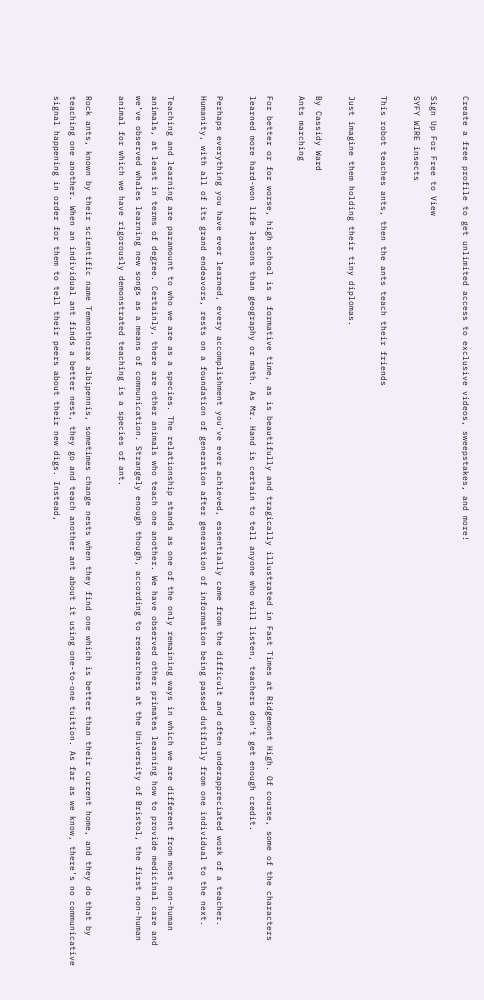Create a free profile to get unlimited access to exclusive videos, sweepstakes, and more!

Sign Up For Free to View
SYFY WIRE insects

This robot teaches ants, then the ants teach their friends

Just imagine them holding their tiny diplomas.

By Cassidy Ward
Ants marching

For better or for worse, high school is a formative time, as is beautifully and tragically illustrated in Fast Times at Ridgemont High. Of course, some of the characters learned more hard-won life lessons than geography or math. As Mr. Hand is certain to tell anyone who will listen, teachers don’t get enough credit.

Perhaps everything you have ever learned, every accomplishment you’ve ever achieved, essentially came from the difficult and often underappreciated work of a teacher. Humanity, with all of its grand endeavors, rests on a foundation of generation after generation of information being passed dutifully from one individual to the next.

Teaching and learning are paramount to who we are as a species. The relationship stands as one of the only remaining ways in which we are different from most non-human animals, at least in terms of degree. Certainly, there are other animals who teach one another. We have observed other primates learning how to provide medicinal care and we’ve observed whales learning new songs as a means of communication. Strangely enough though, according to researchers at the University of Bristol, the first non-human animal for which we have rigorously demonstrated teaching is a species of ant.

Rock ants, known by their scientific name Temnothorax albipennis, sometimes change nests when they find one which is better than their current home, and they do that by teaching one another. When an individual ant finds a better nest, they go and teach another ant about it using one-to-one tuition. As far as we know, there’s no communicative signal happening in order for them to tell their peers about their new digs. Instead,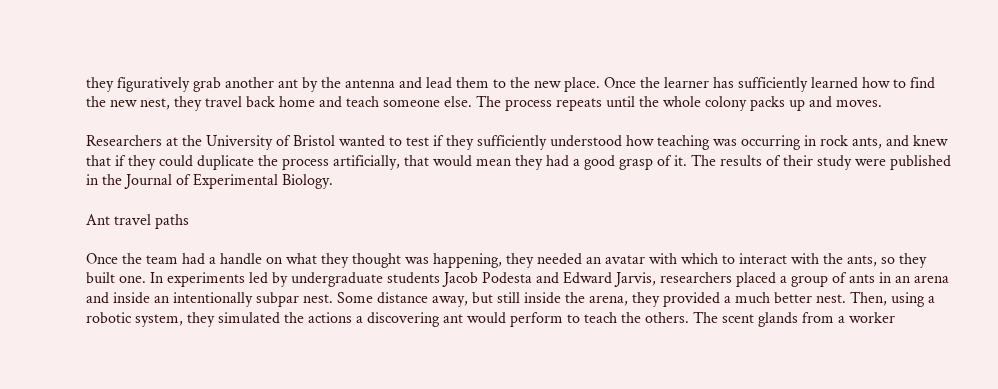they figuratively grab another ant by the antenna and lead them to the new place. Once the learner has sufficiently learned how to find the new nest, they travel back home and teach someone else. The process repeats until the whole colony packs up and moves.

Researchers at the University of Bristol wanted to test if they sufficiently understood how teaching was occurring in rock ants, and knew that if they could duplicate the process artificially, that would mean they had a good grasp of it. The results of their study were published in the Journal of Experimental Biology.

Ant travel paths

Once the team had a handle on what they thought was happening, they needed an avatar with which to interact with the ants, so they built one. In experiments led by undergraduate students Jacob Podesta and Edward Jarvis, researchers placed a group of ants in an arena and inside an intentionally subpar nest. Some distance away, but still inside the arena, they provided a much better nest. Then, using a robotic system, they simulated the actions a discovering ant would perform to teach the others. The scent glands from a worker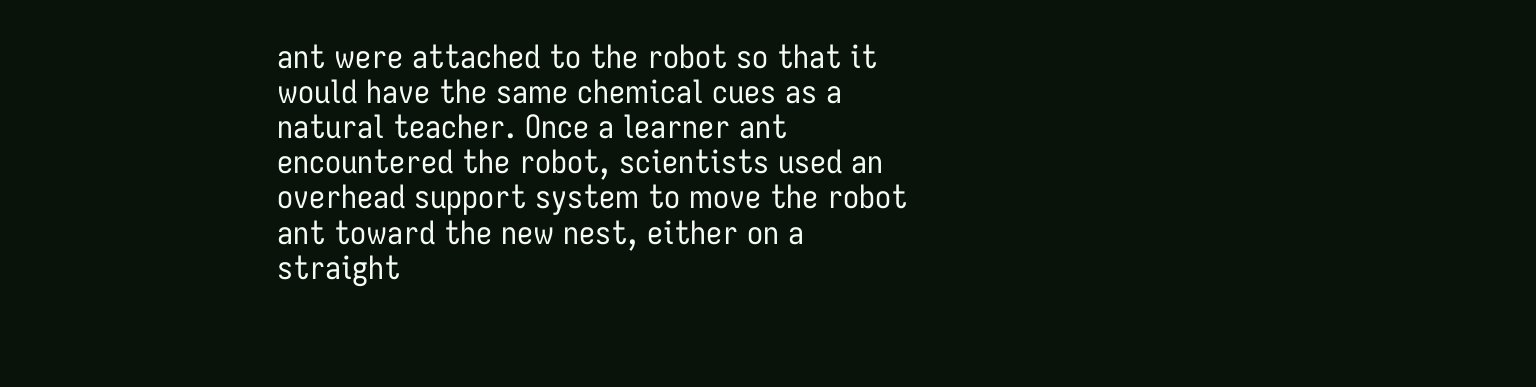ant were attached to the robot so that it would have the same chemical cues as a natural teacher. Once a learner ant encountered the robot, scientists used an overhead support system to move the robot ant toward the new nest, either on a straight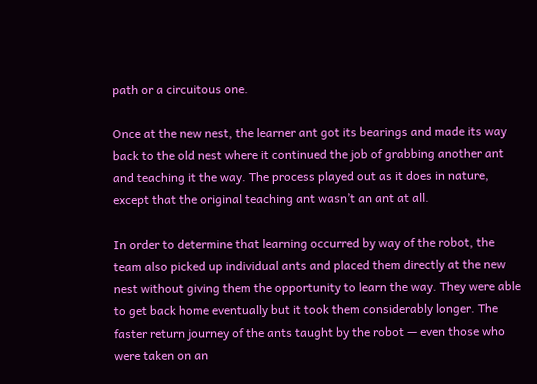path or a circuitous one.

Once at the new nest, the learner ant got its bearings and made its way back to the old nest where it continued the job of grabbing another ant and teaching it the way. The process played out as it does in nature, except that the original teaching ant wasn’t an ant at all.

In order to determine that learning occurred by way of the robot, the team also picked up individual ants and placed them directly at the new nest without giving them the opportunity to learn the way. They were able to get back home eventually but it took them considerably longer. The faster return journey of the ants taught by the robot — even those who were taken on an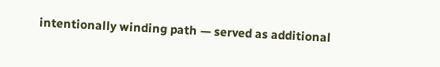intentionally winding path — served as additional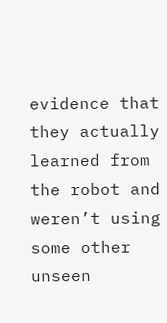evidence that they actually learned from the robot and weren’t using some other unseen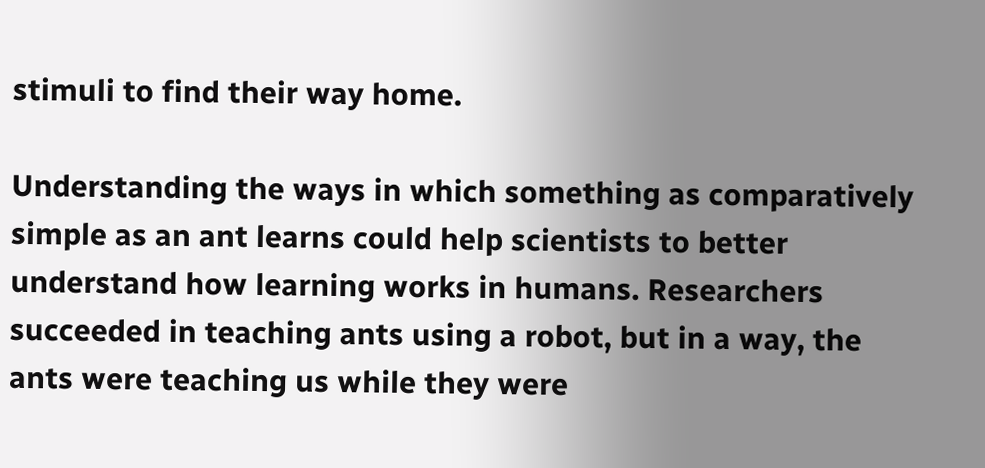stimuli to find their way home.

Understanding the ways in which something as comparatively simple as an ant learns could help scientists to better understand how learning works in humans. Researchers succeeded in teaching ants using a robot, but in a way, the ants were teaching us while they were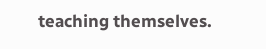teaching themselves.